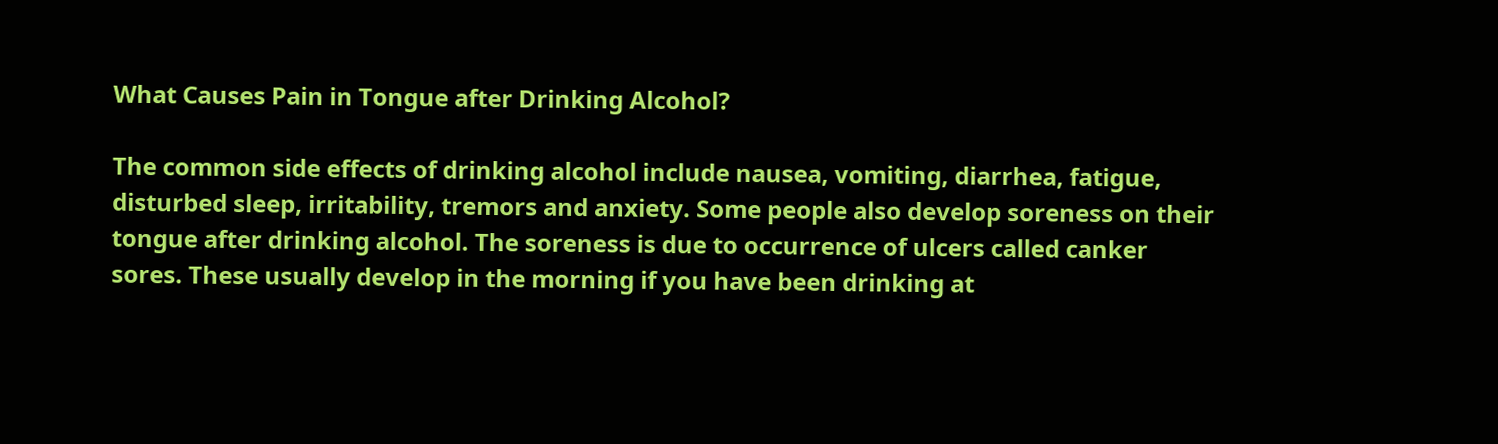What Causes Pain in Tongue after Drinking Alcohol?

The common side effects of drinking alcohol include nausea, vomiting, diarrhea, fatigue, disturbed sleep, irritability, tremors and anxiety. Some people also develop soreness on their tongue after drinking alcohol. The soreness is due to occurrence of ulcers called canker sores. These usually develop in the morning if you have been drinking at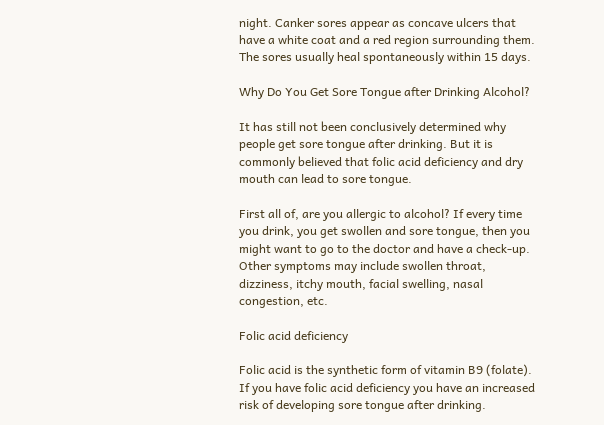night. Canker sores appear as concave ulcers that have a white coat and a red region surrounding them. The sores usually heal spontaneously within 15 days.

Why Do You Get Sore Tongue after Drinking Alcohol?

It has still not been conclusively determined why people get sore tongue after drinking. But it is commonly believed that folic acid deficiency and dry mouth can lead to sore tongue.

First all of, are you allergic to alcohol? If every time you drink, you get swollen and sore tongue, then you might want to go to the doctor and have a check-up. Other symptoms may include swollen throat, dizziness, itchy mouth, facial swelling, nasal congestion, etc.

Folic acid deficiency

Folic acid is the synthetic form of vitamin B9 (folate). If you have folic acid deficiency you have an increased risk of developing sore tongue after drinking.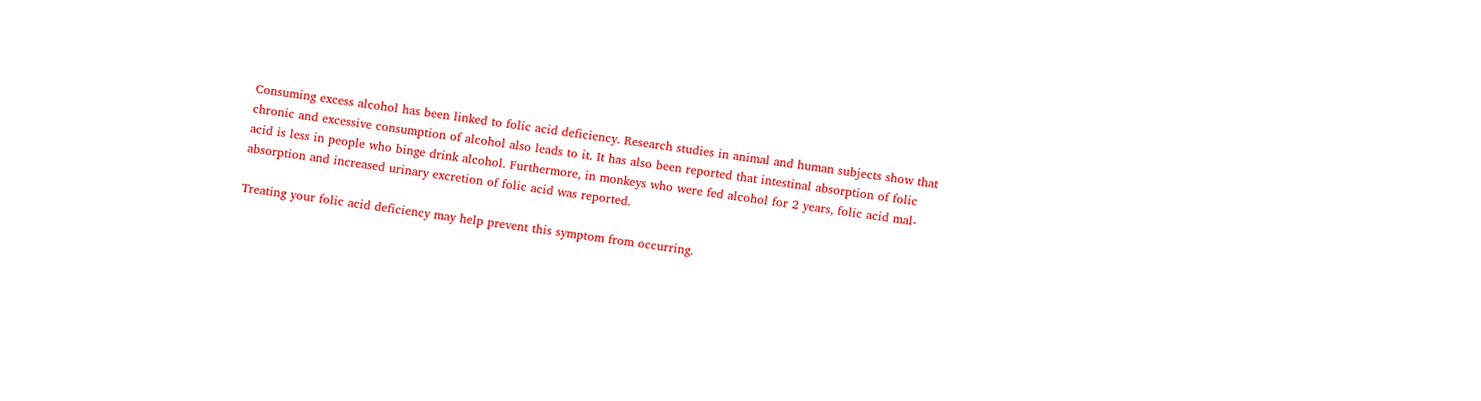Consuming excess alcohol has been linked to folic acid deficiency. Research studies in animal and human subjects show that chronic and excessive consumption of alcohol also leads to it. It has also been reported that intestinal absorption of folic acid is less in people who binge drink alcohol. Furthermore, in monkeys who were fed alcohol for 2 years, folic acid mal-absorption and increased urinary excretion of folic acid was reported.

Treating your folic acid deficiency may help prevent this symptom from occurring.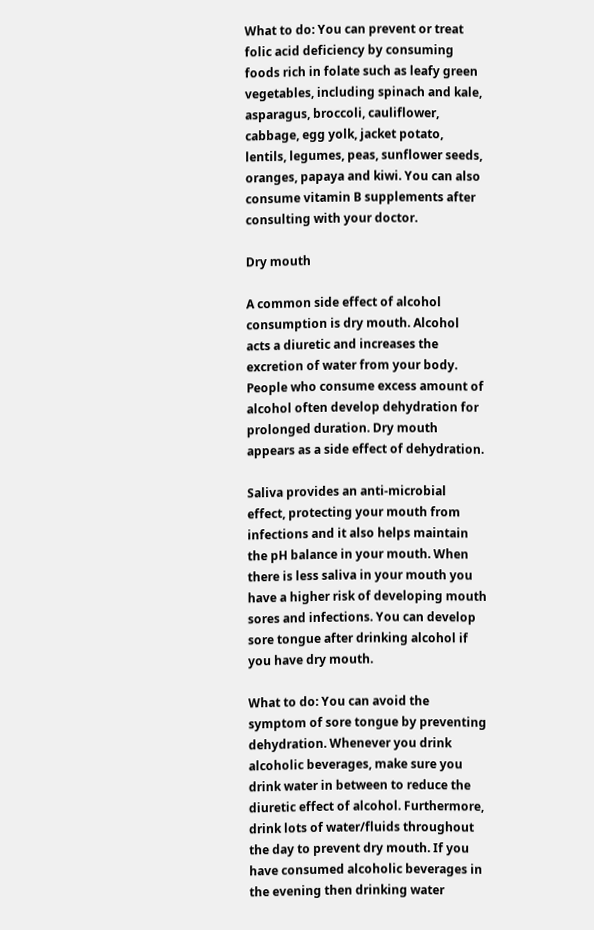What to do: You can prevent or treat folic acid deficiency by consuming foods rich in folate such as leafy green vegetables, including spinach and kale, asparagus, broccoli, cauliflower, cabbage, egg yolk, jacket potato, lentils, legumes, peas, sunflower seeds, oranges, papaya and kiwi. You can also consume vitamin B supplements after consulting with your doctor.

Dry mouth

A common side effect of alcohol consumption is dry mouth. Alcohol acts a diuretic and increases the excretion of water from your body. People who consume excess amount of alcohol often develop dehydration for prolonged duration. Dry mouth appears as a side effect of dehydration.

Saliva provides an anti-microbial effect, protecting your mouth from infections and it also helps maintain the pH balance in your mouth. When there is less saliva in your mouth you have a higher risk of developing mouth sores and infections. You can develop sore tongue after drinking alcohol if you have dry mouth.

What to do: You can avoid the symptom of sore tongue by preventing dehydration. Whenever you drink alcoholic beverages, make sure you drink water in between to reduce the diuretic effect of alcohol. Furthermore, drink lots of water/fluids throughout the day to prevent dry mouth. If you have consumed alcoholic beverages in the evening then drinking water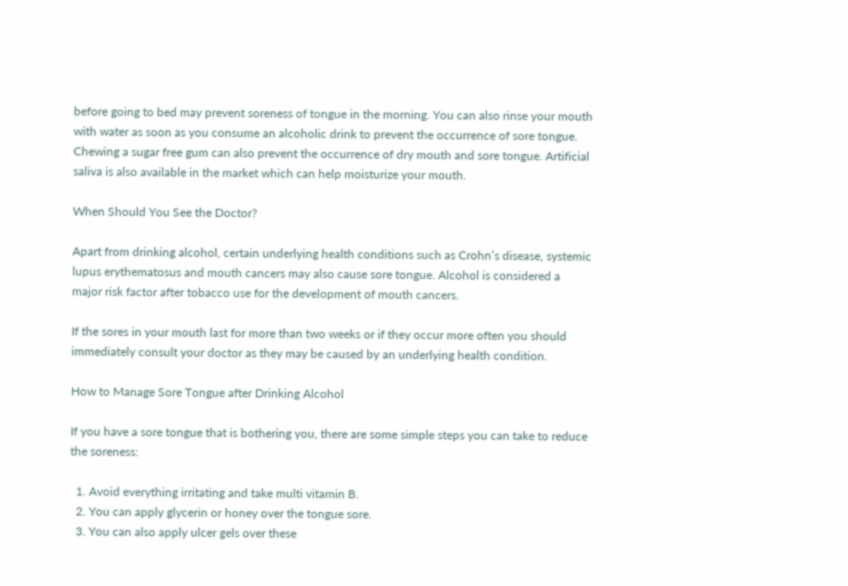before going to bed may prevent soreness of tongue in the morning. You can also rinse your mouth with water as soon as you consume an alcoholic drink to prevent the occurrence of sore tongue. Chewing a sugar free gum can also prevent the occurrence of dry mouth and sore tongue. Artificial saliva is also available in the market which can help moisturize your mouth.

When Should You See the Doctor?

Apart from drinking alcohol, certain underlying health conditions such as Crohn’s disease, systemic lupus erythematosus and mouth cancers may also cause sore tongue. Alcohol is considered a major risk factor after tobacco use for the development of mouth cancers.

If the sores in your mouth last for more than two weeks or if they occur more often you should immediately consult your doctor as they may be caused by an underlying health condition.

How to Manage Sore Tongue after Drinking Alcohol

If you have a sore tongue that is bothering you, there are some simple steps you can take to reduce the soreness:

  1. Avoid everything irritating and take multi vitamin B.
  2. You can apply glycerin or honey over the tongue sore.
  3. You can also apply ulcer gels over these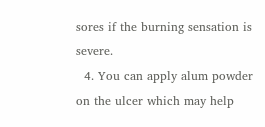sores if the burning sensation is severe.
  4. You can apply alum powder on the ulcer which may help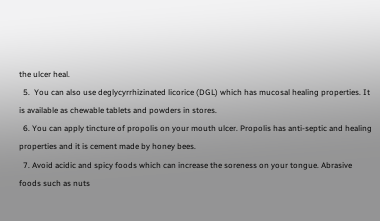the ulcer heal.
  5.  You can also use deglycyrrhizinated licorice (DGL) which has mucosal healing properties. It is available as chewable tablets and powders in stores.
  6. You can apply tincture of propolis on your mouth ulcer. Propolis has anti-septic and healing properties and it is cement made by honey bees.
  7. Avoid acidic and spicy foods which can increase the soreness on your tongue. Abrasive foods such as nuts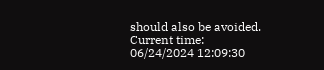should also be avoided.
Current time: 06/24/2024 12:09:30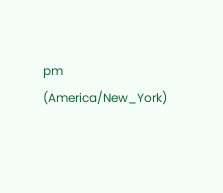pm (America/New_York)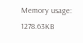Memory usage: 1278.63KB